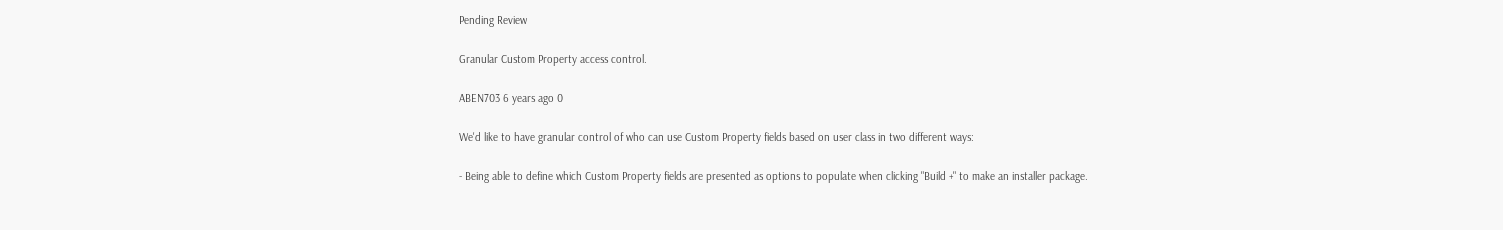Pending Review

Granular Custom Property access control.

ABEN703 6 years ago 0

We'd like to have granular control of who can use Custom Property fields based on user class in two different ways:

- Being able to define which Custom Property fields are presented as options to populate when clicking "Build +" to make an installer package.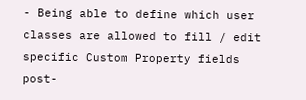- Being able to define which user classes are allowed to fill / edit specific Custom Property fields post-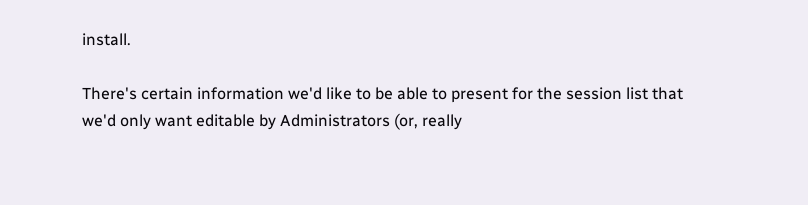install.

There's certain information we'd like to be able to present for the session list that we'd only want editable by Administrators (or, really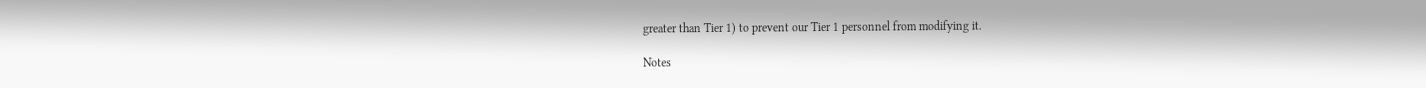greater than Tier 1) to prevent our Tier 1 personnel from modifying it.

Notes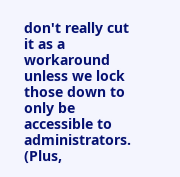don't really cut it as a workaround unless we lock those down to only be accessible to administrators.  (Plus,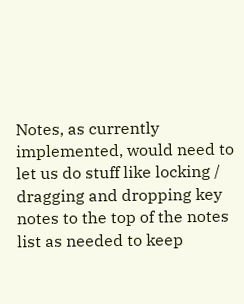Notes, as currently implemented, would need to let us do stuff like locking / dragging and dropping key notes to the top of the notes list as needed to keep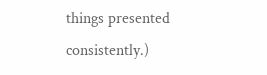things presented consistently.)